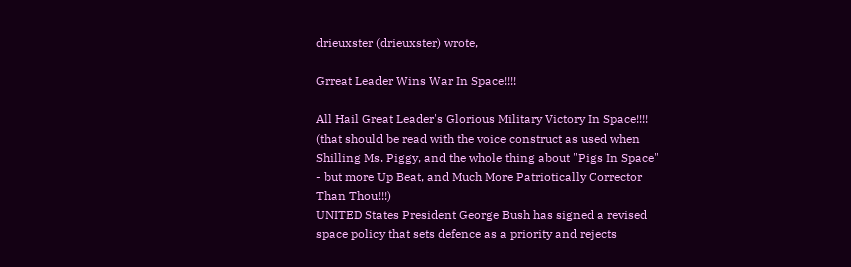drieuxster (drieuxster) wrote,

Grreat Leader Wins War In Space!!!!

All Hail Great Leader's Glorious Military Victory In Space!!!! (that should be read with the voice construct as used when Shilling Ms. Piggy, and the whole thing about "Pigs In Space" - but more Up Beat, and Much More Patriotically Corrector Than Thou!!!)
UNITED States President George Bush has signed a revised space policy that sets defence as a priority and rejects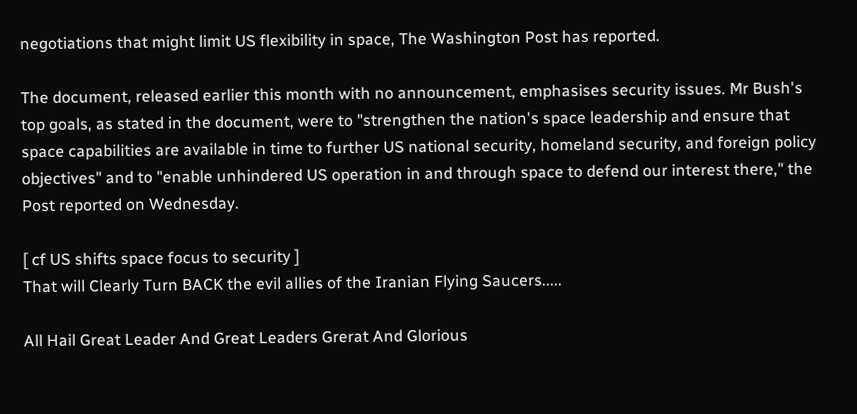negotiations that might limit US flexibility in space, The Washington Post has reported.

The document, released earlier this month with no announcement, emphasises security issues. Mr Bush's top goals, as stated in the document, were to "strengthen the nation's space leadership and ensure that space capabilities are available in time to further US national security, homeland security, and foreign policy objectives" and to "enable unhindered US operation in and through space to defend our interest there," the Post reported on Wednesday.

[ cf US shifts space focus to security ]
That will Clearly Turn BACK the evil allies of the Iranian Flying Saucers.....

All Hail Great Leader And Great Leaders Grerat And Glorious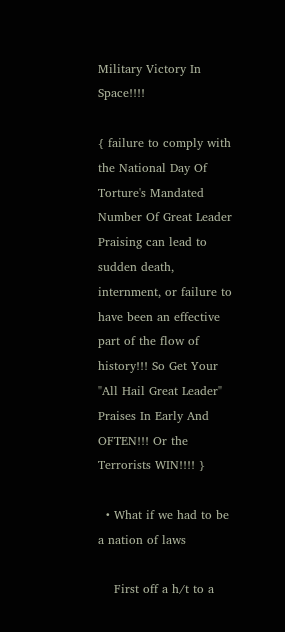Military Victory In Space!!!!

{ failure to comply with the National Day Of Torture's Mandated Number Of Great Leader Praising can lead to sudden death, internment, or failure to have been an effective part of the flow of history!!! So Get Your "All Hail Great Leader" Praises In Early And OFTEN!!! Or the Terrorists WIN!!!! }

  • What if we had to be a nation of laws

    First off a h/t to a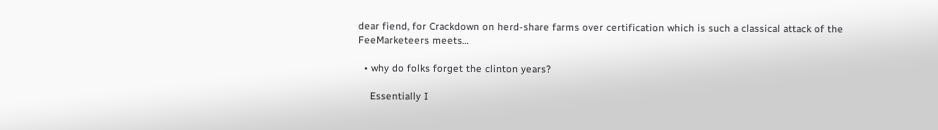dear fiend, for Crackdown on herd-share farms over certification which is such a classical attack of the FeeMarketeers meets…

  • why do folks forget the clinton years?

    Essentially I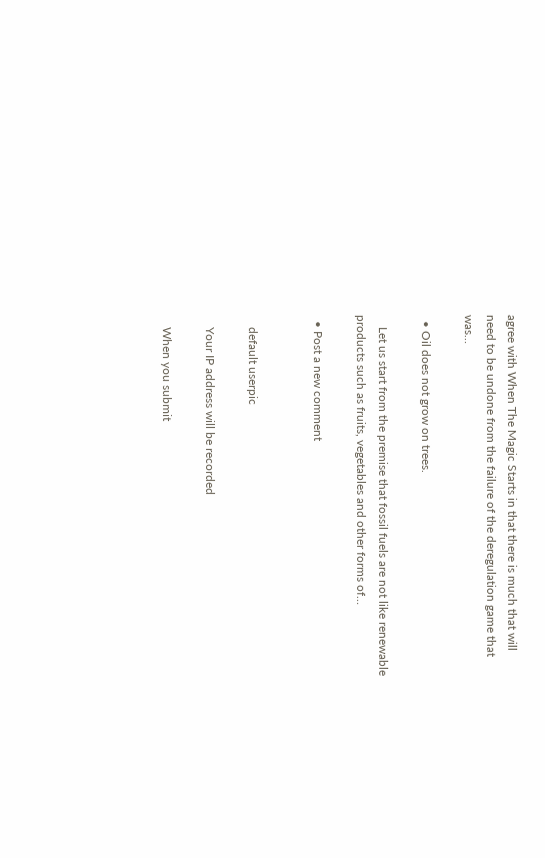agree with When The Magic Starts in that there is much that will need to be undone from the failure of the deregulation game that was…

  • Oil does not grow on trees.

    Let us start from the premise that fossil fuels are not like renewable products such as fruits, vegetables and other forms of…

  • Post a new comment


    default userpic

    Your IP address will be recorded

    When you submit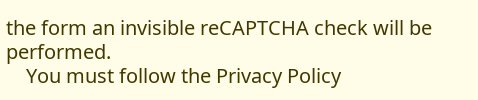the form an invisible reCAPTCHA check will be performed.
    You must follow the Privacy Policy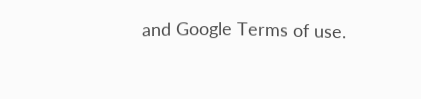and Google Terms of use.